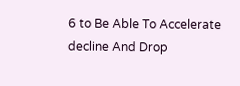6 to Be Able To Accelerate decline And Drop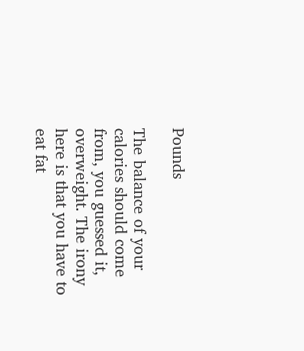Pounds

The balance of your calories should come from, you guessed it, overweight. The irony here is that you have to eat fat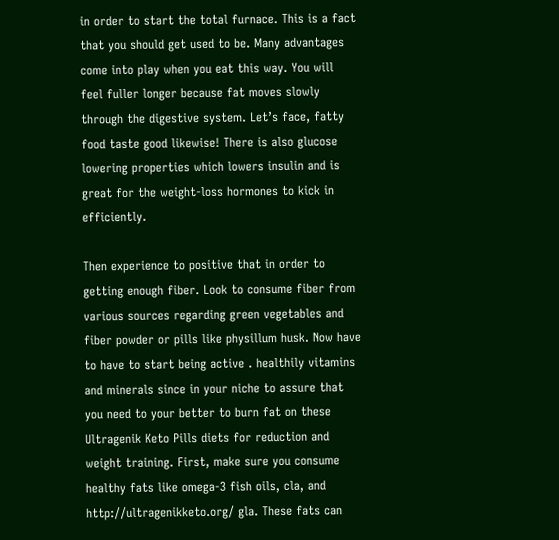in order to start the total furnace. This is a fact that you should get used to be. Many advantages come into play when you eat this way. You will feel fuller longer because fat moves slowly through the digestive system. Let’s face, fatty food taste good likewise! There is also glucose lowering properties which lowers insulin and is great for the weight-loss hormones to kick in efficiently.

Then experience to positive that in order to getting enough fiber. Look to consume fiber from various sources regarding green vegetables and fiber powder or pills like physillum husk. Now have to have to start being active . healthily vitamins and minerals since in your niche to assure that you need to your better to burn fat on these Ultragenik Keto Pills diets for reduction and weight training. First, make sure you consume healthy fats like omega-3 fish oils, cla, and http://ultragenikketo.org/ gla. These fats can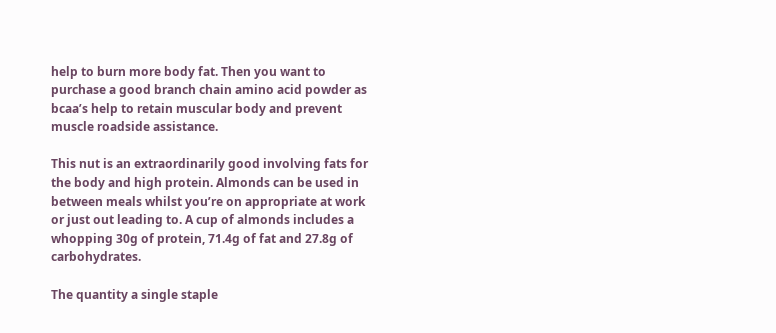help to burn more body fat. Then you want to purchase a good branch chain amino acid powder as bcaa’s help to retain muscular body and prevent muscle roadside assistance.

This nut is an extraordinarily good involving fats for the body and high protein. Almonds can be used in between meals whilst you’re on appropriate at work or just out leading to. A cup of almonds includes a whopping 30g of protein, 71.4g of fat and 27.8g of carbohydrates.

The quantity a single staple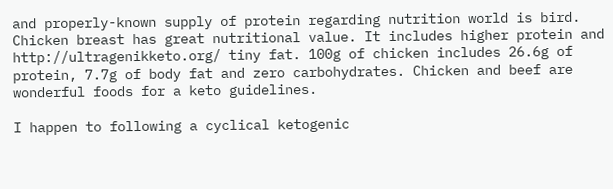and properly-known supply of protein regarding nutrition world is bird. Chicken breast has great nutritional value. It includes higher protein and http://ultragenikketo.org/ tiny fat. 100g of chicken includes 26.6g of protein, 7.7g of body fat and zero carbohydrates. Chicken and beef are wonderful foods for a keto guidelines.

I happen to following a cyclical ketogenic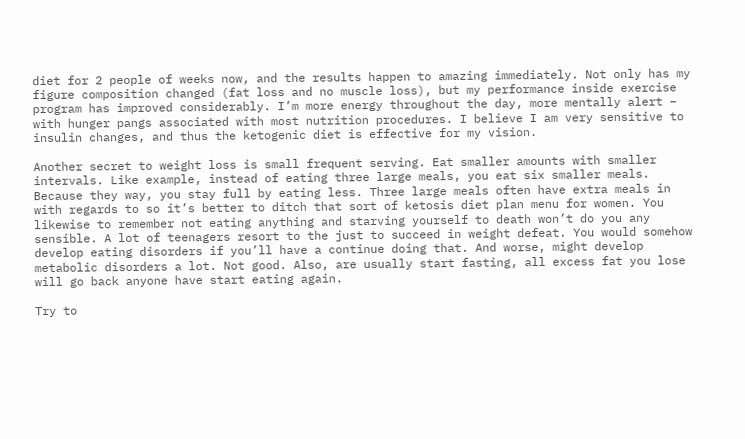diet for 2 people of weeks now, and the results happen to amazing immediately. Not only has my figure composition changed (fat loss and no muscle loss), but my performance inside exercise program has improved considerably. I’m more energy throughout the day, more mentally alert – with hunger pangs associated with most nutrition procedures. I believe I am very sensitive to insulin changes, and thus the ketogenic diet is effective for my vision.

Another secret to weight loss is small frequent serving. Eat smaller amounts with smaller intervals. Like example, instead of eating three large meals, you eat six smaller meals. Because they way, you stay full by eating less. Three large meals often have extra meals in with regards to so it’s better to ditch that sort of ketosis diet plan menu for women. You likewise to remember not eating anything and starving yourself to death won’t do you any sensible. A lot of teenagers resort to the just to succeed in weight defeat. You would somehow develop eating disorders if you’ll have a continue doing that. And worse, might develop metabolic disorders a lot. Not good. Also, are usually start fasting, all excess fat you lose will go back anyone have start eating again.

Try to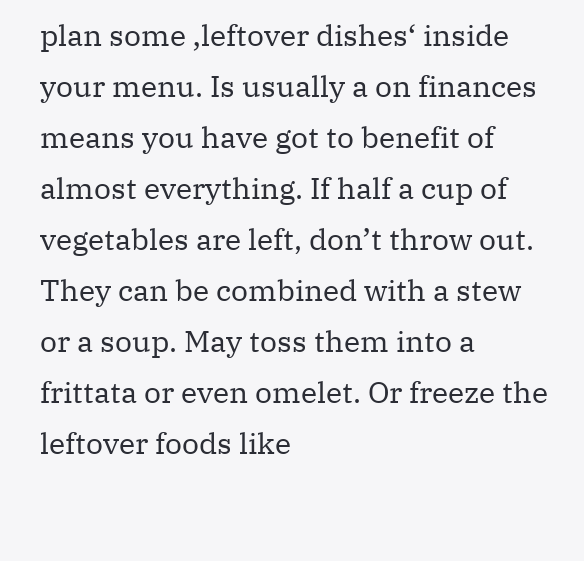plan some ‚leftover dishes‘ inside your menu. Is usually a on finances means you have got to benefit of almost everything. If half a cup of vegetables are left, don’t throw out. They can be combined with a stew or a soup. May toss them into a frittata or even omelet. Or freeze the leftover foods like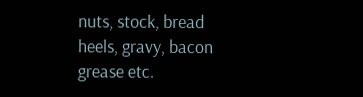nuts, stock, bread heels, gravy, bacon grease etc.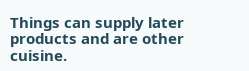Things can supply later products and are other cuisine.